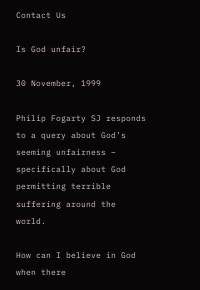Contact Us

Is God unfair?

30 November, 1999

Philip Fogarty SJ responds to a query about God’s seeming unfairness – specifically about God permitting terrible suffering around the world.

How can I believe in God when there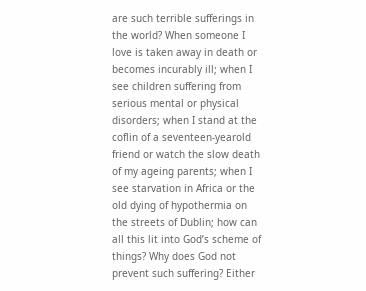are such terrible sufferings in the world? When someone I love is taken away in death or becomes incurably ill; when I see children suffering from serious mental or physical disorders; when I stand at the coflin of a seventeen-yearold friend or watch the slow death of my ageing parents; when I see starvation in Africa or the old dying of hypothermia on the streets of Dublin; how can all this lit into God’s scheme of things? Why does God not prevent such suffering? Either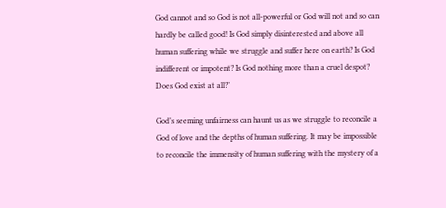God cannot and so God is not all-powerful or God will not and so can hardly be called good! Is God simply disinterested and above all human suffering while we struggle and suffer here on earth? Is God indifferent or impotent? Is God nothing more than a cruel despot? Does God exist at all?’

God’s seeming unfairness can haunt us as we struggle to reconcile a God of love and the depths of human suffering. It may be impossible to reconcile the immensity of human suffering with the mystery of a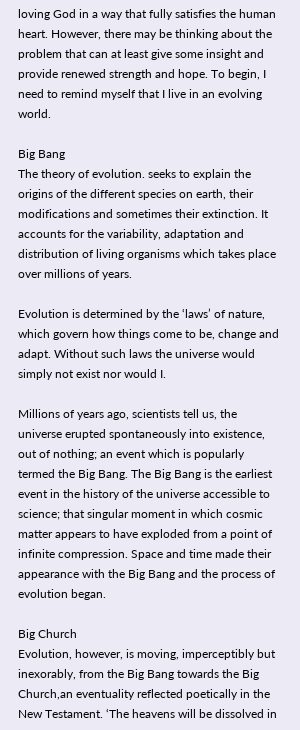loving God in a way that fully satisfies the human heart. However, there may be thinking about the problem that can at least give some insight and provide renewed strength and hope. To begin, I need to remind myself that I live in an evolving world.

Big Bang
The theory of evolution. seeks to explain the origins of the different species on earth, their modifications and sometimes their extinction. It accounts for the variability, adaptation and distribution of living organisms which takes place over millions of years.

Evolution is determined by the ‘laws’ of nature, which govern how things come to be, change and adapt. Without such laws the universe would simply not exist nor would I.

Millions of years ago, scientists tell us, the universe erupted spontaneously into existence, out of nothing; an event which is popularly termed the Big Bang. The Big Bang is the earliest event in the history of the universe accessible to science; that singular moment in which cosmic matter appears to have exploded from a point of infinite compression. Space and time made their appearance with the Big Bang and the process of evolution began.

Big Church
Evolution, however, is moving, imperceptibly but inexorably, from the Big Bang towards the Big Church,an eventuality reflected poetically in the New Testament. ‘The heavens will be dissolved in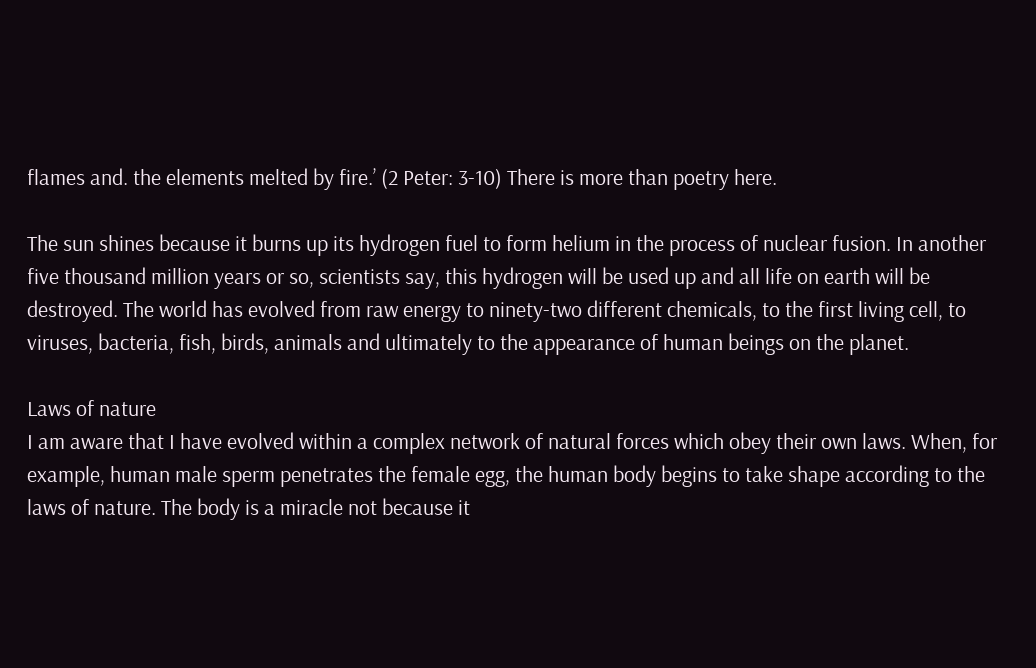flames and. the elements melted by fire.’ (2 Peter: 3-10) There is more than poetry here.

The sun shines because it burns up its hydrogen fuel to form helium in the process of nuclear fusion. In another five thousand million years or so, scientists say, this hydrogen will be used up and all life on earth will be destroyed. The world has evolved from raw energy to ninety-two different chemicals, to the first living cell, to viruses, bacteria, fish, birds, animals and ultimately to the appearance of human beings on the planet.

Laws of nature
I am aware that I have evolved within a complex network of natural forces which obey their own laws. When, for example, human male sperm penetrates the female egg, the human body begins to take shape according to the laws of nature. The body is a miracle not because it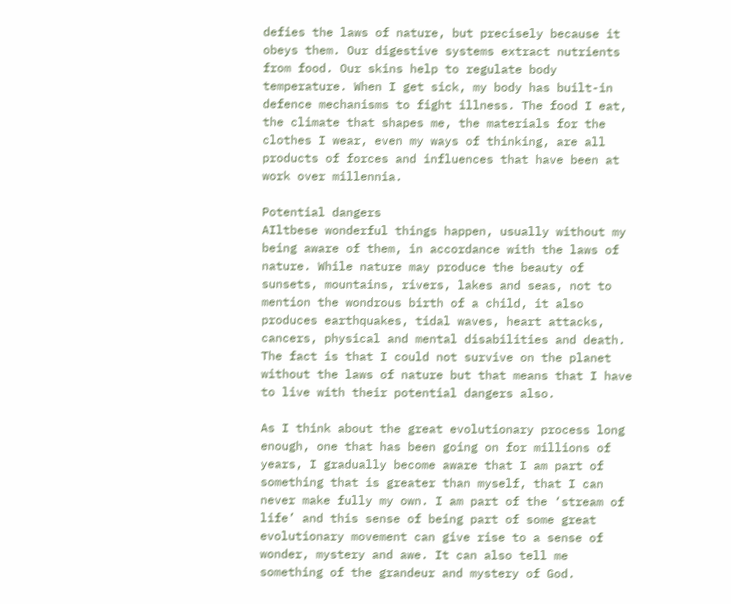defies the laws of nature, but precisely because it obeys them. Our digestive systems extract nutrients from food. Our skins help to regulate body temperature. When I get sick, my body has built-in defence mechanisms to fight illness. The food I eat, the climate that shapes me, the materials for the clothes I wear, even my ways of thinking, are all products of forces and influences that have been at work over millennia.

Potential dangers
AIltbese wonderful things happen, usually without my being aware of them, in accordance with the laws of nature. While nature may produce the beauty of sunsets, mountains, rivers, lakes and seas, not to mention the wondrous birth of a child, it also produces earthquakes, tidal waves, heart attacks, cancers, physical and mental disabilities and death. The fact is that I could not survive on the planet without the laws of nature but that means that I have to live with their potential dangers also.

As I think about the great evolutionary process long enough, one that has been going on for millions of years, I gradually become aware that I am part of something that is greater than myself, that I can never make fully my own. I am part of the ‘stream of life’ and this sense of being part of some great evolutionary movement can give rise to a sense of wonder, mystery and awe. It can also tell me something of the grandeur and mystery of God.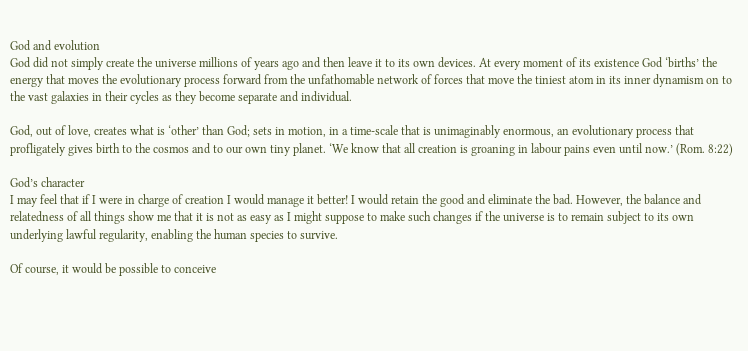God and evolution
God did not simply create the universe millions of years ago and then leave it to its own devices. At every moment of its existence God ‘births’ the energy that moves the evolutionary process forward from the unfathomable network of forces that move the tiniest atom in its inner dynamism on to the vast galaxies in their cycles as they become separate and individual.

God, out of love, creates what is ‘other’ than God; sets in motion, in a time-scale that is unimaginably enormous, an evolutionary process that profligately gives birth to the cosmos and to our own tiny planet. ‘We know that all creation is groaning in labour pains even until now.’ (Rom. 8:22)

God’s character
I may feel that if I were in charge of creation I would manage it better! I would retain the good and eliminate the bad. However, the balance and relatedness of all things show me that it is not as easy as I might suppose to make such changes if the universe is to remain subject to its own underlying lawful regularity, enabling the human species to survive.

Of course, it would be possible to conceive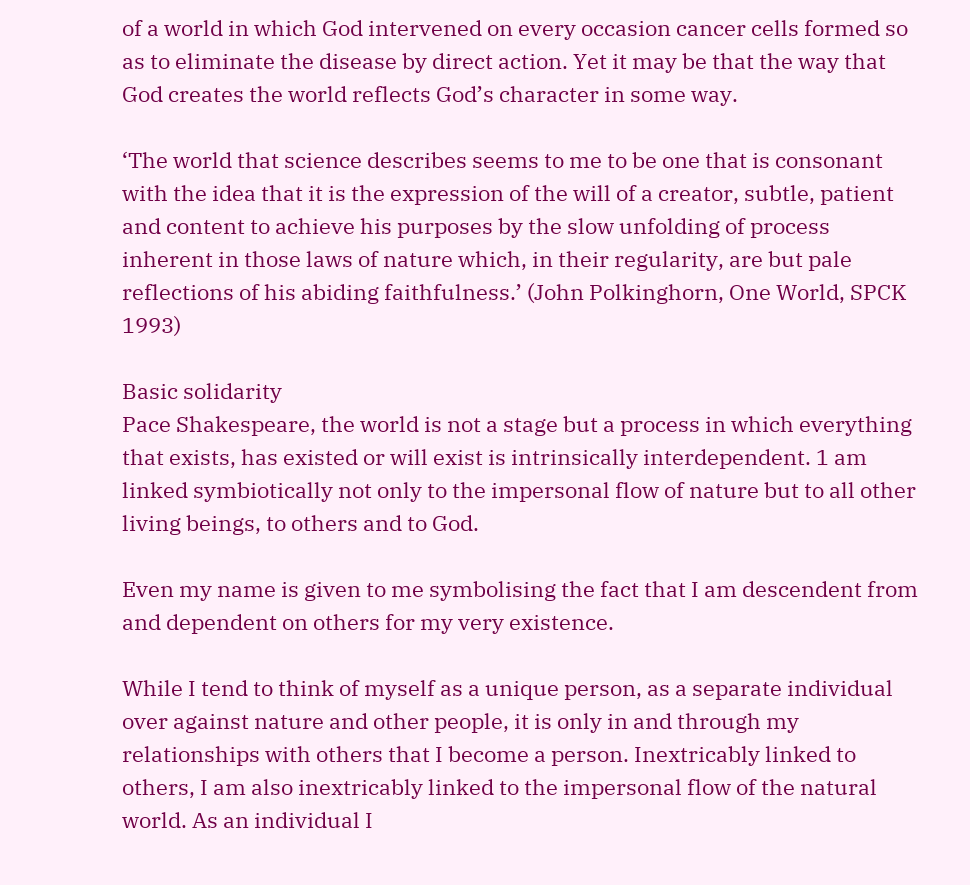of a world in which God intervened on every occasion cancer cells formed so as to eliminate the disease by direct action. Yet it may be that the way that God creates the world reflects God’s character in some way.

‘The world that science describes seems to me to be one that is consonant with the idea that it is the expression of the will of a creator, subtle, patient and content to achieve his purposes by the slow unfolding of process inherent in those laws of nature which, in their regularity, are but pale reflections of his abiding faithfulness.’ (John Polkinghorn, One World, SPCK 1993)

Basic solidarity
Pace Shakespeare, the world is not a stage but a process in which everything that exists, has existed or will exist is intrinsically interdependent. 1 am linked symbiotically not only to the impersonal flow of nature but to all other living beings, to others and to God.

Even my name is given to me symbolising the fact that I am descendent from and dependent on others for my very existence.

While I tend to think of myself as a unique person, as a separate individual over against nature and other people, it is only in and through my relationships with others that I become a person. Inextricably linked to others, I am also inextricably linked to the impersonal flow of the natural world. As an individual I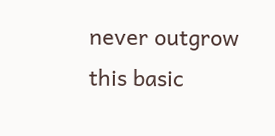never outgrow this basic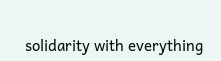solidarity with everything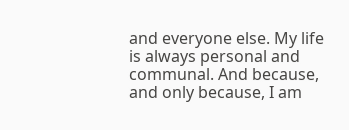and everyone else. My life is always personal and communal. And because, and only because, I am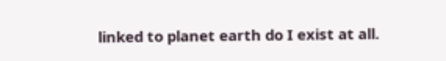linked to planet earth do I exist at all.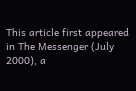This article first appeared in The Messenger (July 2000), a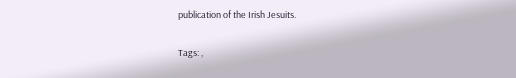publication of the Irish Jesuits.

Tags: ,